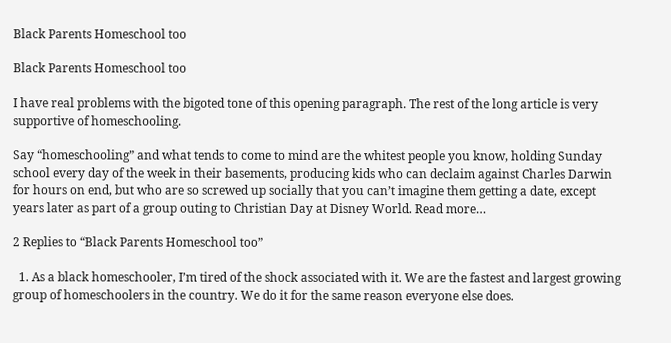Black Parents Homeschool too

Black Parents Homeschool too

I have real problems with the bigoted tone of this opening paragraph. The rest of the long article is very supportive of homeschooling.

Say “homeschooling” and what tends to come to mind are the whitest people you know, holding Sunday school every day of the week in their basements, producing kids who can declaim against Charles Darwin for hours on end, but who are so screwed up socially that you can’t imagine them getting a date, except years later as part of a group outing to Christian Day at Disney World. Read more…

2 Replies to “Black Parents Homeschool too”

  1. As a black homeschooler, I’m tired of the shock associated with it. We are the fastest and largest growing group of homeschoolers in the country. We do it for the same reason everyone else does.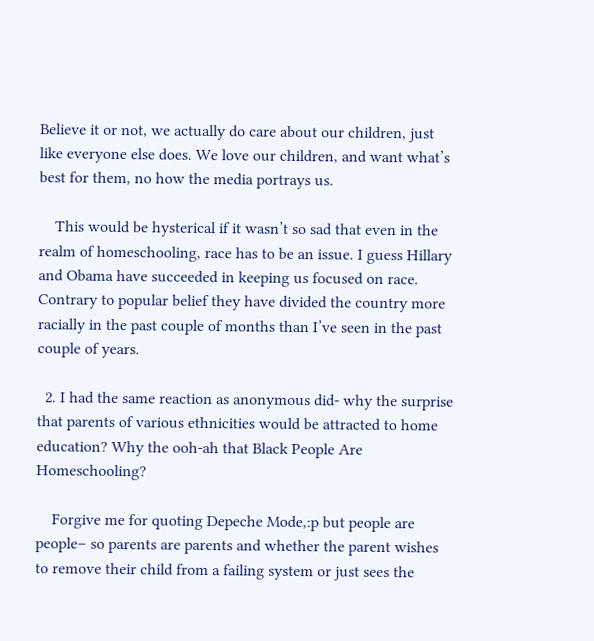Believe it or not, we actually do care about our children, just like everyone else does. We love our children, and want what’s best for them, no how the media portrays us.

    This would be hysterical if it wasn’t so sad that even in the realm of homeschooling, race has to be an issue. I guess Hillary and Obama have succeeded in keeping us focused on race. Contrary to popular belief they have divided the country more racially in the past couple of months than I’ve seen in the past couple of years.

  2. I had the same reaction as anonymous did- why the surprise that parents of various ethnicities would be attracted to home education? Why the ooh-ah that Black People Are Homeschooling?

    Forgive me for quoting Depeche Mode,:p but people are people– so parents are parents and whether the parent wishes to remove their child from a failing system or just sees the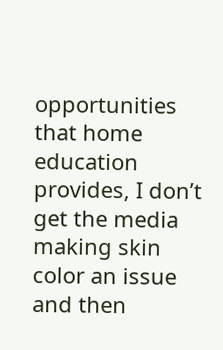opportunities that home education provides, I don’t get the media making skin color an issue and then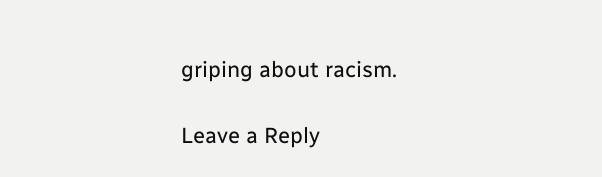griping about racism.

Leave a Reply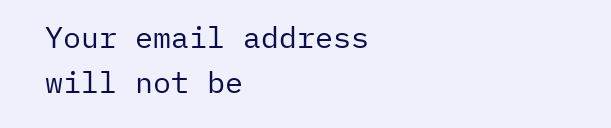Your email address will not be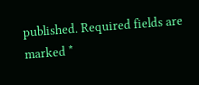published. Required fields are marked *